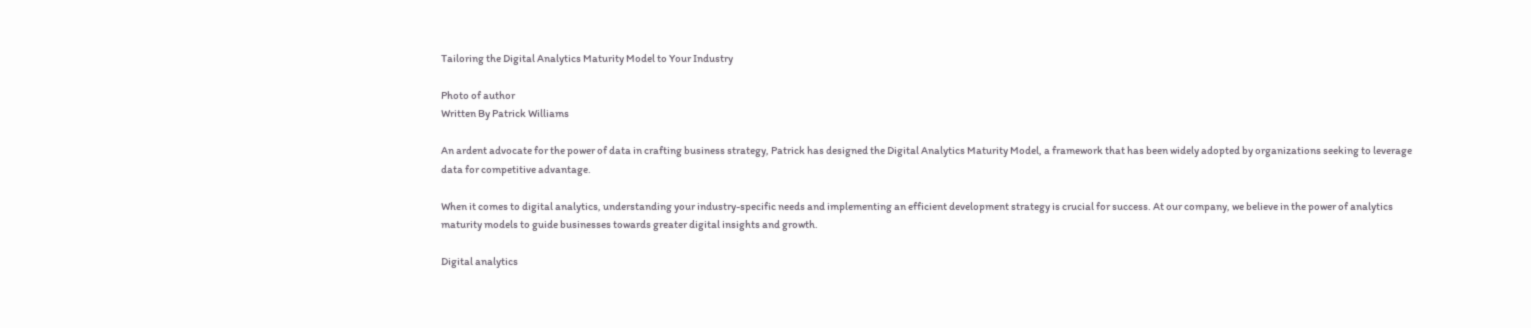Tailoring the Digital Analytics Maturity Model to Your Industry

Photo of author
Written By Patrick Williams

An ardent advocate for the power of data in crafting business strategy, Patrick has designed the Digital Analytics Maturity Model, a framework that has been widely adopted by organizations seeking to leverage data for competitive advantage.

When it comes to digital analytics, understanding your industry-specific needs and implementing an efficient development strategy is crucial for success. At our company, we believe in the power of analytics maturity models to guide businesses towards greater digital insights and growth.

Digital analytics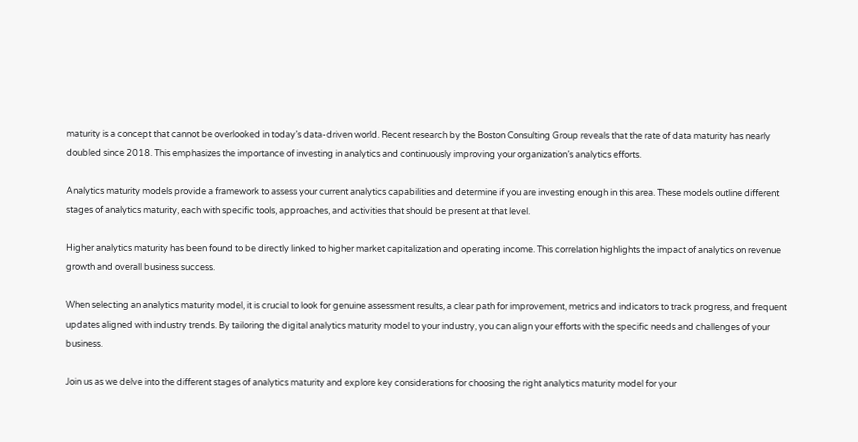maturity is a concept that cannot be overlooked in today’s data-driven world. Recent research by the Boston Consulting Group reveals that the rate of data maturity has nearly doubled since 2018. This emphasizes the importance of investing in analytics and continuously improving your organization’s analytics efforts.

Analytics maturity models provide a framework to assess your current analytics capabilities and determine if you are investing enough in this area. These models outline different stages of analytics maturity, each with specific tools, approaches, and activities that should be present at that level.

Higher analytics maturity has been found to be directly linked to higher market capitalization and operating income. This correlation highlights the impact of analytics on revenue growth and overall business success.

When selecting an analytics maturity model, it is crucial to look for genuine assessment results, a clear path for improvement, metrics and indicators to track progress, and frequent updates aligned with industry trends. By tailoring the digital analytics maturity model to your industry, you can align your efforts with the specific needs and challenges of your business.

Join us as we delve into the different stages of analytics maturity and explore key considerations for choosing the right analytics maturity model for your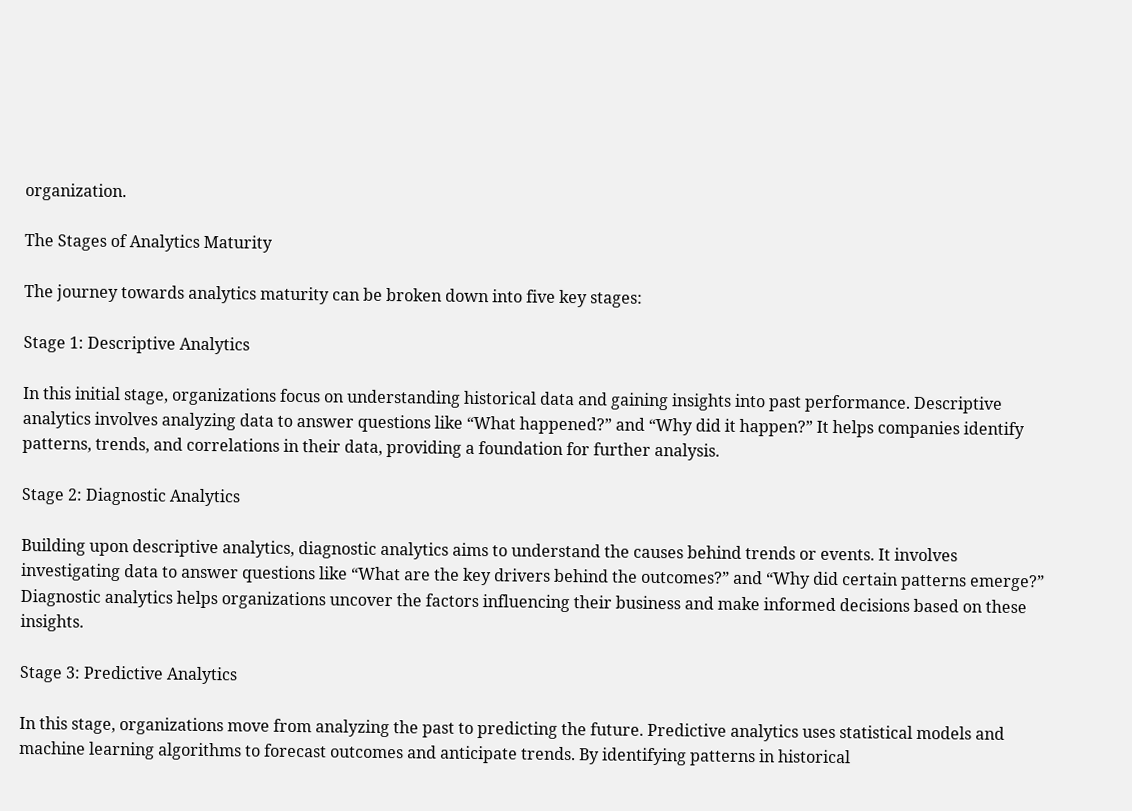organization.

The Stages of Analytics Maturity

The journey towards analytics maturity can be broken down into five key stages:

Stage 1: Descriptive Analytics

In this initial stage, organizations focus on understanding historical data and gaining insights into past performance. Descriptive analytics involves analyzing data to answer questions like “What happened?” and “Why did it happen?” It helps companies identify patterns, trends, and correlations in their data, providing a foundation for further analysis.

Stage 2: Diagnostic Analytics

Building upon descriptive analytics, diagnostic analytics aims to understand the causes behind trends or events. It involves investigating data to answer questions like “What are the key drivers behind the outcomes?” and “Why did certain patterns emerge?” Diagnostic analytics helps organizations uncover the factors influencing their business and make informed decisions based on these insights.

Stage 3: Predictive Analytics

In this stage, organizations move from analyzing the past to predicting the future. Predictive analytics uses statistical models and machine learning algorithms to forecast outcomes and anticipate trends. By identifying patterns in historical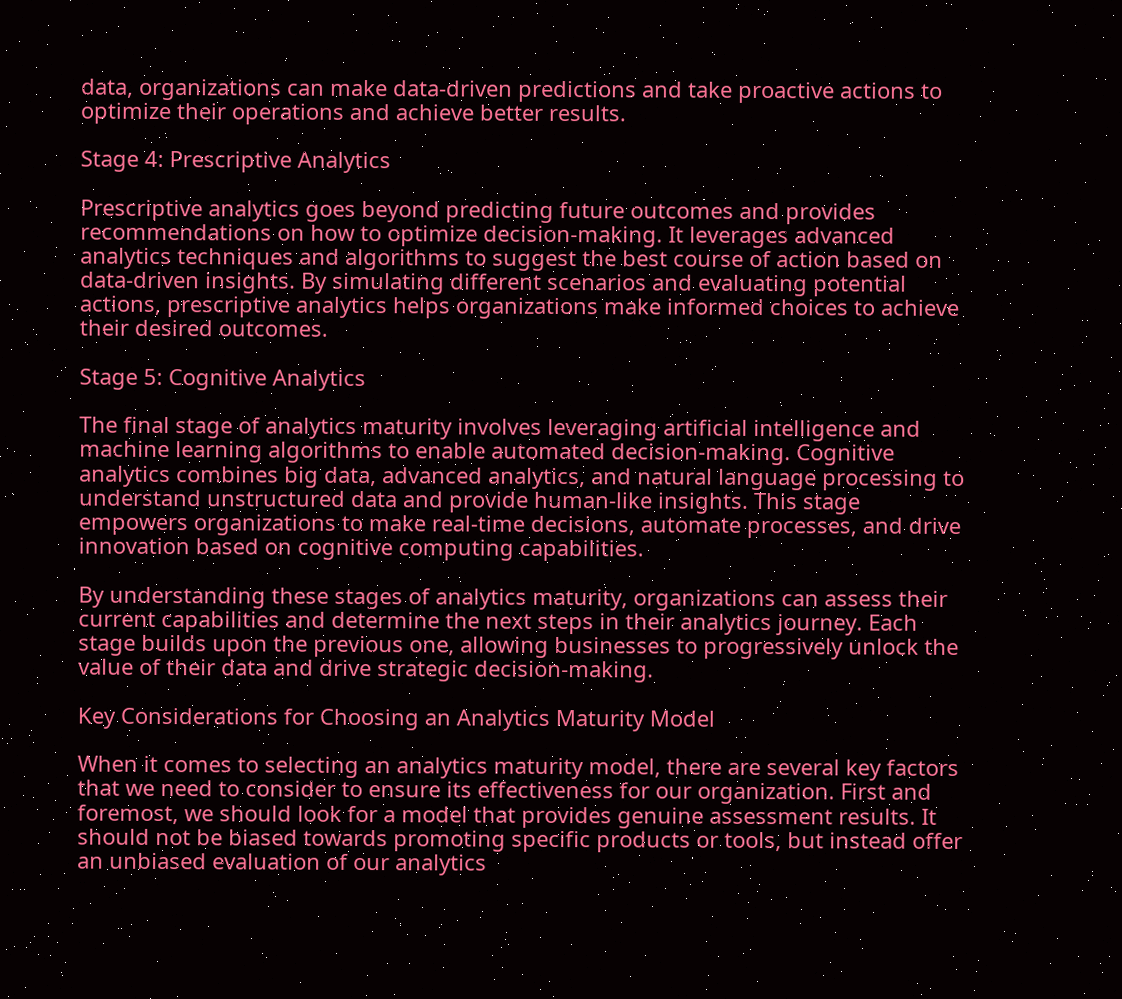data, organizations can make data-driven predictions and take proactive actions to optimize their operations and achieve better results.

Stage 4: Prescriptive Analytics

Prescriptive analytics goes beyond predicting future outcomes and provides recommendations on how to optimize decision-making. It leverages advanced analytics techniques and algorithms to suggest the best course of action based on data-driven insights. By simulating different scenarios and evaluating potential actions, prescriptive analytics helps organizations make informed choices to achieve their desired outcomes.

Stage 5: Cognitive Analytics

The final stage of analytics maturity involves leveraging artificial intelligence and machine learning algorithms to enable automated decision-making. Cognitive analytics combines big data, advanced analytics, and natural language processing to understand unstructured data and provide human-like insights. This stage empowers organizations to make real-time decisions, automate processes, and drive innovation based on cognitive computing capabilities.

By understanding these stages of analytics maturity, organizations can assess their current capabilities and determine the next steps in their analytics journey. Each stage builds upon the previous one, allowing businesses to progressively unlock the value of their data and drive strategic decision-making.

Key Considerations for Choosing an Analytics Maturity Model

When it comes to selecting an analytics maturity model, there are several key factors that we need to consider to ensure its effectiveness for our organization. First and foremost, we should look for a model that provides genuine assessment results. It should not be biased towards promoting specific products or tools, but instead offer an unbiased evaluation of our analytics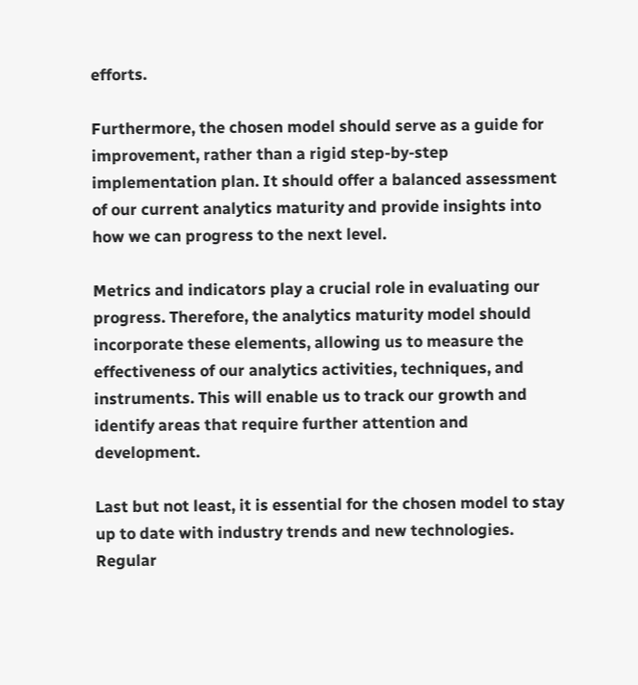efforts.

Furthermore, the chosen model should serve as a guide for improvement, rather than a rigid step-by-step implementation plan. It should offer a balanced assessment of our current analytics maturity and provide insights into how we can progress to the next level.

Metrics and indicators play a crucial role in evaluating our progress. Therefore, the analytics maturity model should incorporate these elements, allowing us to measure the effectiveness of our analytics activities, techniques, and instruments. This will enable us to track our growth and identify areas that require further attention and development.

Last but not least, it is essential for the chosen model to stay up to date with industry trends and new technologies. Regular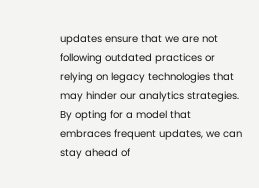updates ensure that we are not following outdated practices or relying on legacy technologies that may hinder our analytics strategies. By opting for a model that embraces frequent updates, we can stay ahead of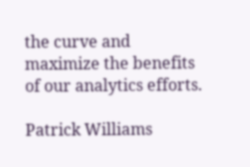the curve and maximize the benefits of our analytics efforts.

Patrick Williams